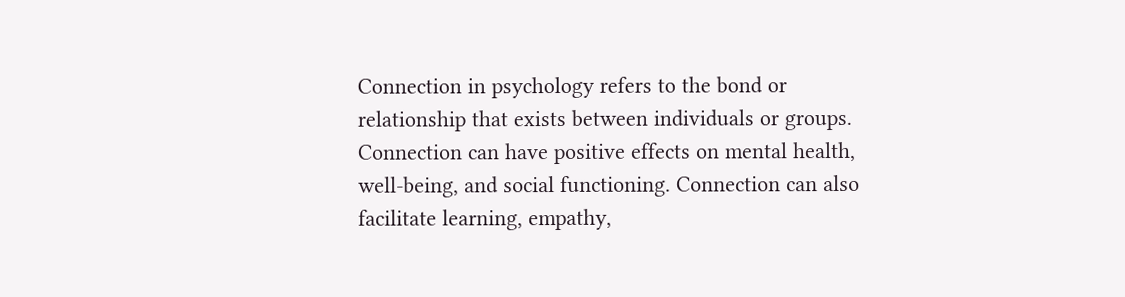Connection in psychology refers to the bond or relationship that exists between individuals or groups. Connection can have positive effects on mental health, well-being, and social functioning. Connection can also facilitate learning, empathy,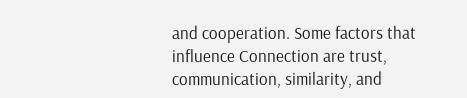and cooperation. Some factors that influence Connection are trust, communication, similarity, and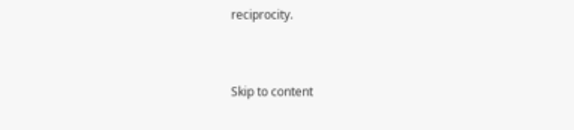reciprocity.


Skip to content